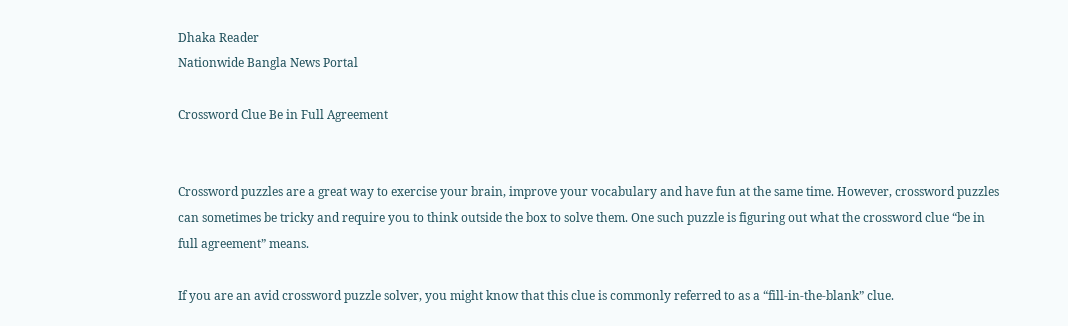Dhaka Reader
Nationwide Bangla News Portal

Crossword Clue Be in Full Agreement


Crossword puzzles are a great way to exercise your brain, improve your vocabulary and have fun at the same time. However, crossword puzzles can sometimes be tricky and require you to think outside the box to solve them. One such puzzle is figuring out what the crossword clue “be in full agreement” means.

If you are an avid crossword puzzle solver, you might know that this clue is commonly referred to as a “fill-in-the-blank” clue.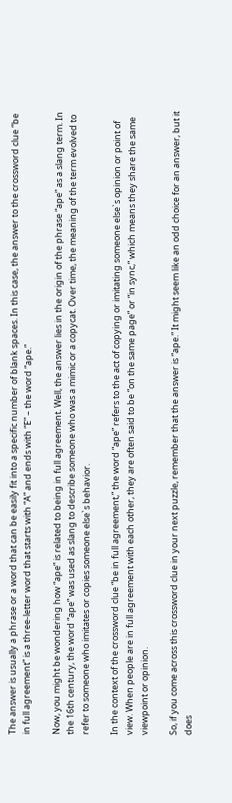The answer is usually a phrase or a word that can be easily fit into a specific number of blank spaces. In this case, the answer to the crossword clue “be in full agreement” is a three-letter word that starts with “A” and ends with “E” – the word “ape.”

Now, you might be wondering how “ape” is related to being in full agreement. Well, the answer lies in the origin of the phrase “ape” as a slang term. In the 16th century, the word “ape” was used as slang to describe someone who was a mimic or a copycat. Over time, the meaning of the term evolved to refer to someone who imitates or copies someone else`s behavior.

In the context of the crossword clue “be in full agreement,” the word “ape” refers to the act of copying or imitating someone else`s opinion or point of view. When people are in full agreement with each other, they are often said to be “on the same page” or “in sync,” which means they share the same viewpoint or opinion.

So, if you come across this crossword clue in your next puzzle, remember that the answer is “ape.” It might seem like an odd choice for an answer, but it does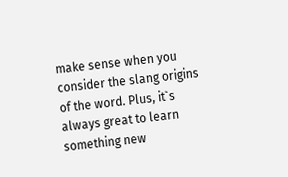make sense when you consider the slang origins of the word. Plus, it`s always great to learn something new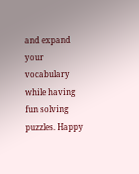and expand your vocabulary while having fun solving puzzles. Happy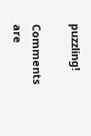puzzling!

Comments are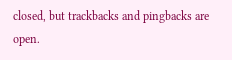closed, but trackbacks and pingbacks are open.